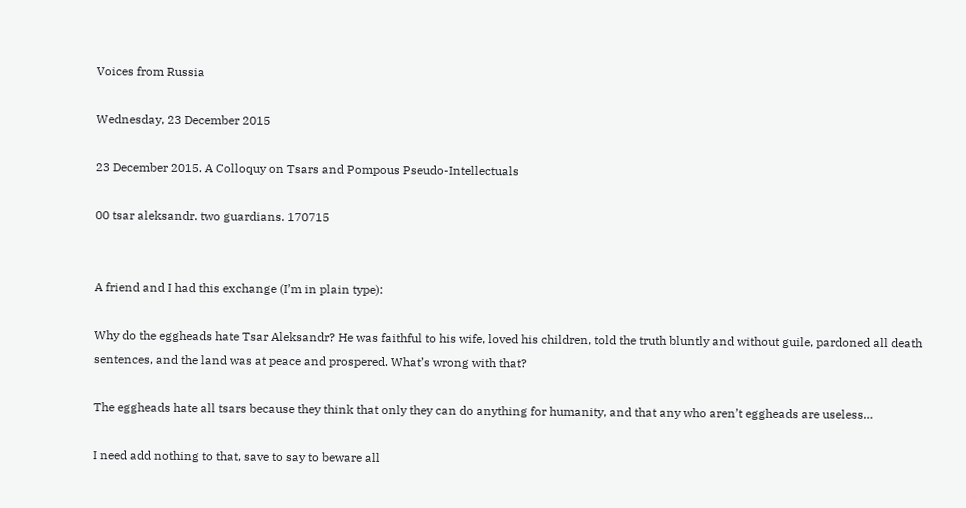Voices from Russia

Wednesday, 23 December 2015

23 December 2015. A Colloquy on Tsars and Pompous Pseudo-Intellectuals

00 tsar aleksandr. two guardians. 170715


A friend and I had this exchange (I’m in plain type):

Why do the eggheads hate Tsar Aleksandr? He was faithful to his wife, loved his children, told the truth bluntly and without guile, pardoned all death sentences, and the land was at peace and prospered. What’s wrong with that?

The eggheads hate all tsars because they think that only they can do anything for humanity, and that any who aren’t eggheads are useless…

I need add nothing to that, save to say to beware all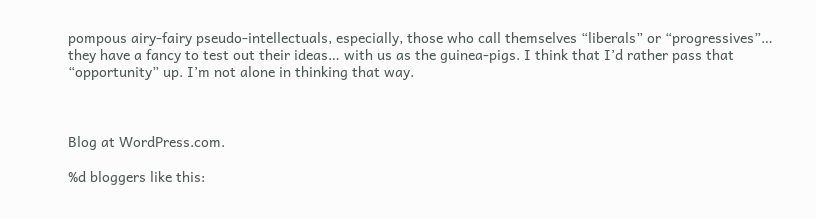pompous airy-fairy pseudo-intellectuals, especially, those who call themselves “liberals” or “progressives”… they have a fancy to test out their ideas… with us as the guinea-pigs. I think that I’d rather pass that “opportunity” up. I’m not alone in thinking that way.



Blog at WordPress.com.

%d bloggers like this: